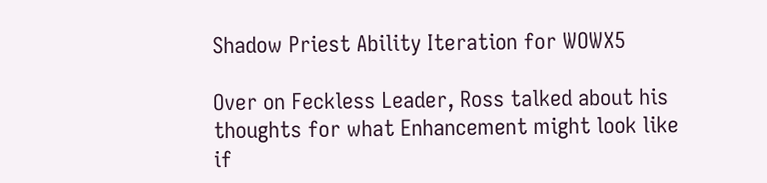Shadow Priest Ability Iteration for WOWX5

Over on Feckless Leader, Ross talked about his thoughts for what Enhancement might look like if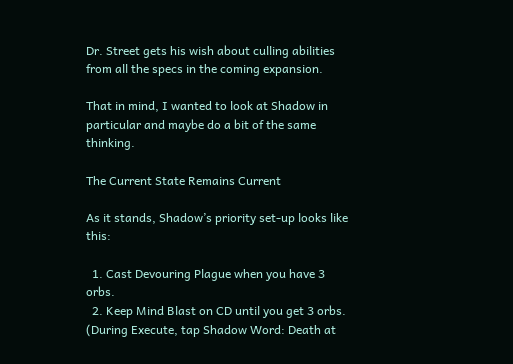Dr. Street gets his wish about culling abilities from all the specs in the coming expansion.

That in mind, I wanted to look at Shadow in particular and maybe do a bit of the same thinking.

The Current State Remains Current

As it stands, Shadow’s priority set-up looks like this:

  1. Cast Devouring Plague when you have 3 orbs.
  2. Keep Mind Blast on CD until you get 3 orbs. (During Execute, tap Shadow Word: Death at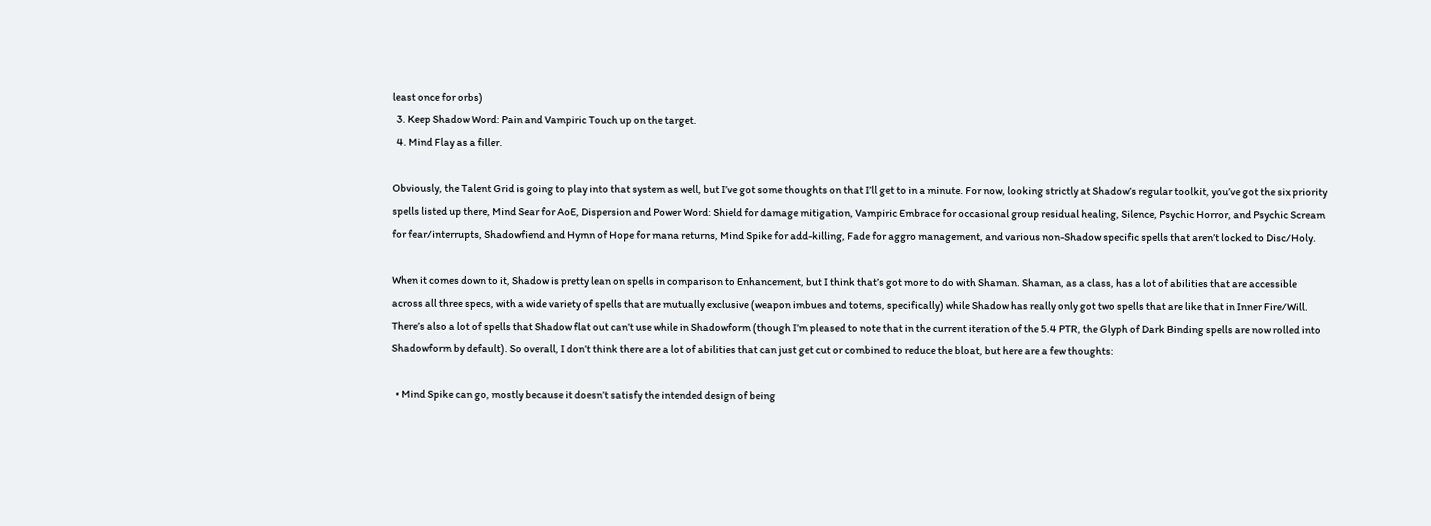least once for orbs)
  3. Keep Shadow Word: Pain and Vampiric Touch up on the target.
  4. Mind Flay as a filler.

Obviously, the Talent Grid is going to play into that system as well, but I’ve got some thoughts on that I’ll get to in a minute. For now, looking strictly at Shadow’s regular toolkit, you’ve got the six priority spells listed up there, Mind Sear for AoE, Dispersion and Power Word: Shield for damage mitigation, Vampiric Embrace for occasional group residual healing, Silence, Psychic Horror, and Psychic Scream for fear/interrupts, Shadowfiend and Hymn of Hope for mana returns, Mind Spike for add-killing, Fade for aggro management, and various non-Shadow specific spells that aren’t locked to Disc/Holy.

When it comes down to it, Shadow is pretty lean on spells in comparison to Enhancement, but I think that’s got more to do with Shaman. Shaman, as a class, has a lot of abilities that are accessible across all three specs, with a wide variety of spells that are mutually exclusive (weapon imbues and totems, specifically) while Shadow has really only got two spells that are like that in Inner Fire/Will. There’s also a lot of spells that Shadow flat out can’t use while in Shadowform (though I’m pleased to note that in the current iteration of the 5.4 PTR, the Glyph of Dark Binding spells are now rolled into Shadowform by default). So overall, I don’t think there are a lot of abilities that can just get cut or combined to reduce the bloat, but here are a few thoughts:

  • Mind Spike can go, mostly because it doesn’t satisfy the intended design of being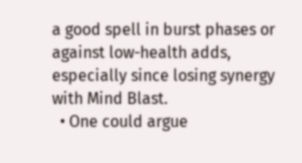a good spell in burst phases or against low-health adds, especially since losing synergy with Mind Blast.
  • One could argue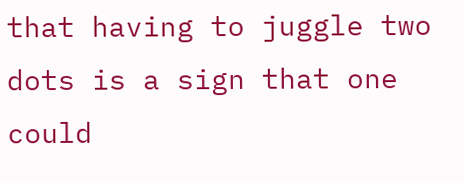that having to juggle two dots is a sign that one could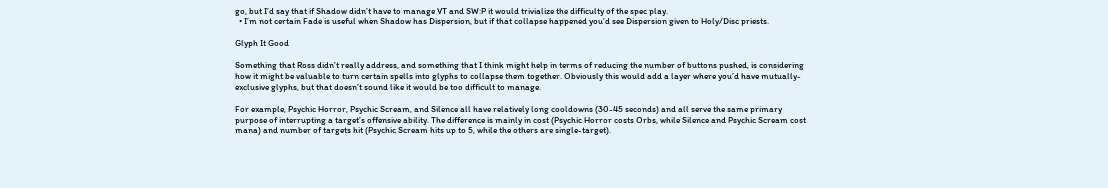go, but I’d say that if Shadow didn’t have to manage VT and SW:P it would trivialize the difficulty of the spec play.
  • I’m not certain Fade is useful when Shadow has Dispersion, but if that collapse happened you’d see Dispersion given to Holy/Disc priests.

Glyph It Good

Something that Ross didn’t really address, and something that I think might help in terms of reducing the number of buttons pushed, is considering how it might be valuable to turn certain spells into glyphs to collapse them together. Obviously this would add a layer where you’d have mutually-exclusive glyphs, but that doesn’t sound like it would be too difficult to manage.

For example, Psychic Horror, Psychic Scream, and Silence all have relatively long cooldowns (30-45 seconds) and all serve the same primary purpose of interrupting a target’s offensive ability. The difference is mainly in cost (Psychic Horror costs Orbs, while Silence and Psychic Scream cost mana) and number of targets hit (Psychic Scream hits up to 5, while the others are single-target).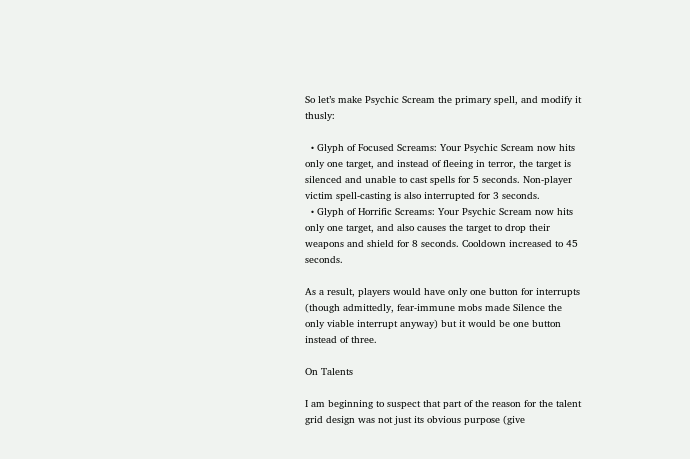So let’s make Psychic Scream the primary spell, and modify it thusly:

  • Glyph of Focused Screams: Your Psychic Scream now hits only one target, and instead of fleeing in terror, the target is silenced and unable to cast spells for 5 seconds. Non-player victim spell-casting is also interrupted for 3 seconds.
  • Glyph of Horrific Screams: Your Psychic Scream now hits only one target, and also causes the target to drop their weapons and shield for 8 seconds. Cooldown increased to 45 seconds.

As a result, players would have only one button for interrupts (though admittedly, fear-immune mobs made Silence the only viable interrupt anyway) but it would be one button instead of three.

On Talents

I am beginning to suspect that part of the reason for the talent grid design was not just its obvious purpose (give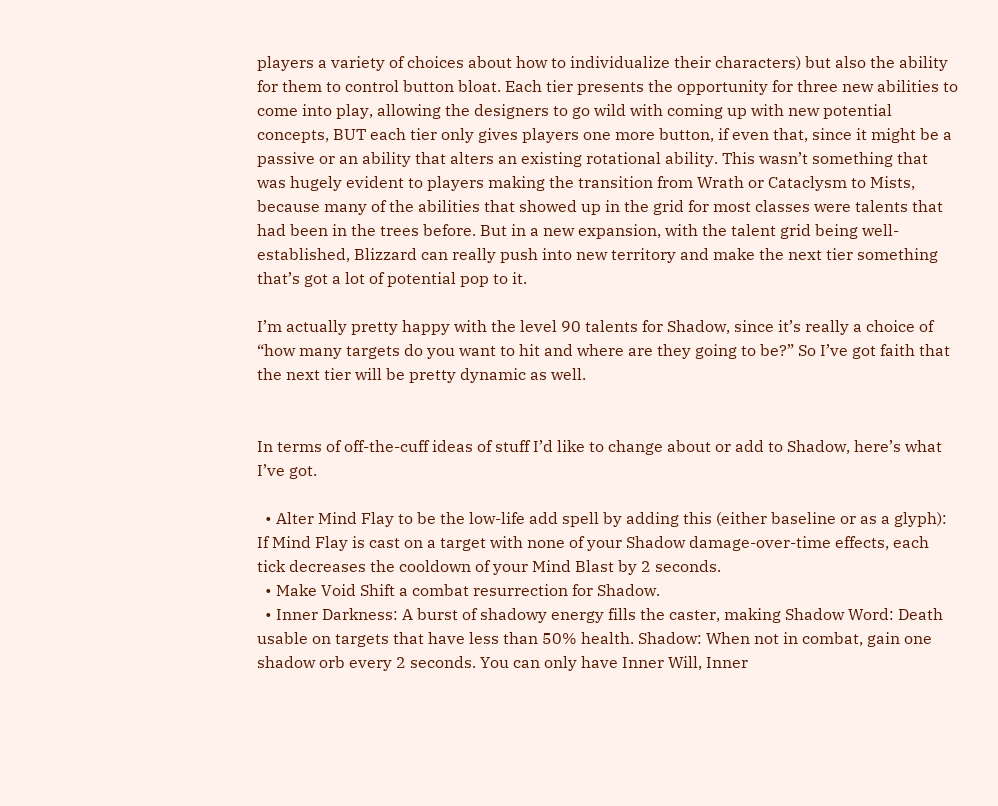players a variety of choices about how to individualize their characters) but also the ability for them to control button bloat. Each tier presents the opportunity for three new abilities to come into play, allowing the designers to go wild with coming up with new potential concepts, BUT each tier only gives players one more button, if even that, since it might be a passive or an ability that alters an existing rotational ability. This wasn’t something that was hugely evident to players making the transition from Wrath or Cataclysm to Mists, because many of the abilities that showed up in the grid for most classes were talents that had been in the trees before. But in a new expansion, with the talent grid being well-established, Blizzard can really push into new territory and make the next tier something that’s got a lot of potential pop to it.

I’m actually pretty happy with the level 90 talents for Shadow, since it’s really a choice of “how many targets do you want to hit and where are they going to be?” So I’ve got faith that the next tier will be pretty dynamic as well.


In terms of off-the-cuff ideas of stuff I’d like to change about or add to Shadow, here’s what I’ve got.

  • Alter Mind Flay to be the low-life add spell by adding this (either baseline or as a glyph): If Mind Flay is cast on a target with none of your Shadow damage-over-time effects, each tick decreases the cooldown of your Mind Blast by 2 seconds.
  • Make Void Shift a combat resurrection for Shadow.
  • Inner Darkness: A burst of shadowy energy fills the caster, making Shadow Word: Death usable on targets that have less than 50% health. Shadow: When not in combat, gain one shadow orb every 2 seconds. You can only have Inner Will, Inner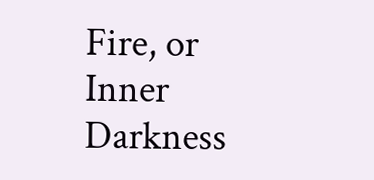Fire, or Inner Darkness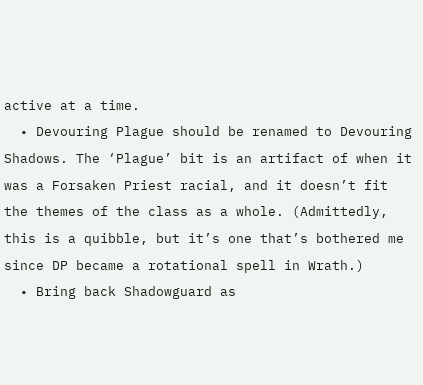active at a time.
  • Devouring Plague should be renamed to Devouring Shadows. The ‘Plague’ bit is an artifact of when it was a Forsaken Priest racial, and it doesn’t fit the themes of the class as a whole. (Admittedly, this is a quibble, but it’s one that’s bothered me since DP became a rotational spell in Wrath.)
  • Bring back Shadowguard as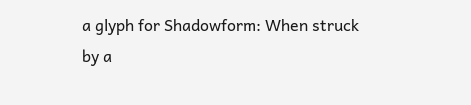a glyph for Shadowform: When struck by a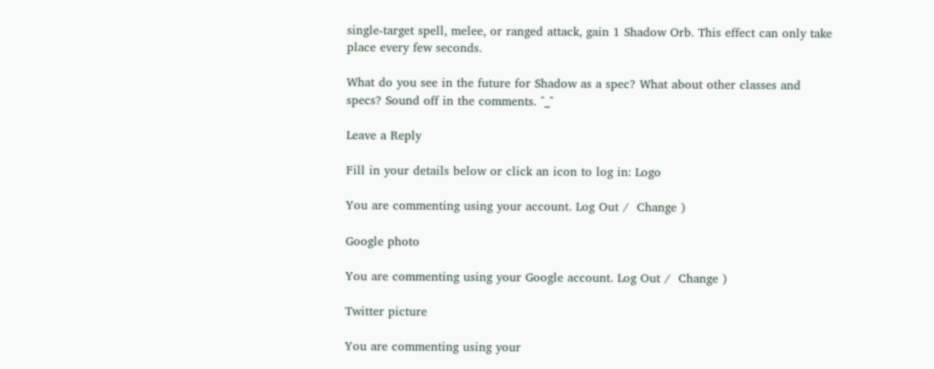single-target spell, melee, or ranged attack, gain 1 Shadow Orb. This effect can only take place every few seconds.

What do you see in the future for Shadow as a spec? What about other classes and specs? Sound off in the comments. ^_^

Leave a Reply

Fill in your details below or click an icon to log in: Logo

You are commenting using your account. Log Out /  Change )

Google photo

You are commenting using your Google account. Log Out /  Change )

Twitter picture

You are commenting using your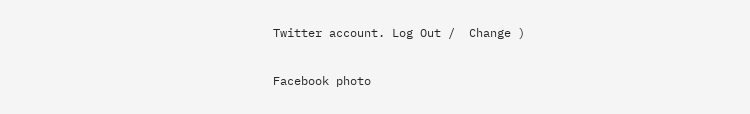Twitter account. Log Out /  Change )

Facebook photo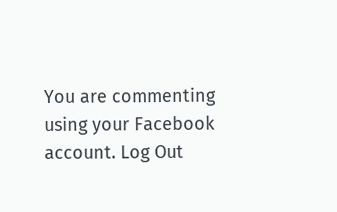You are commenting using your Facebook account. Log Out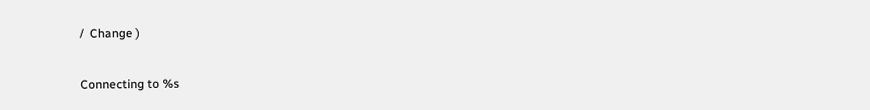/  Change )

Connecting to %s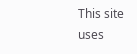This site uses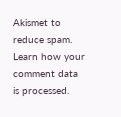Akismet to reduce spam. Learn how your comment data is processed.